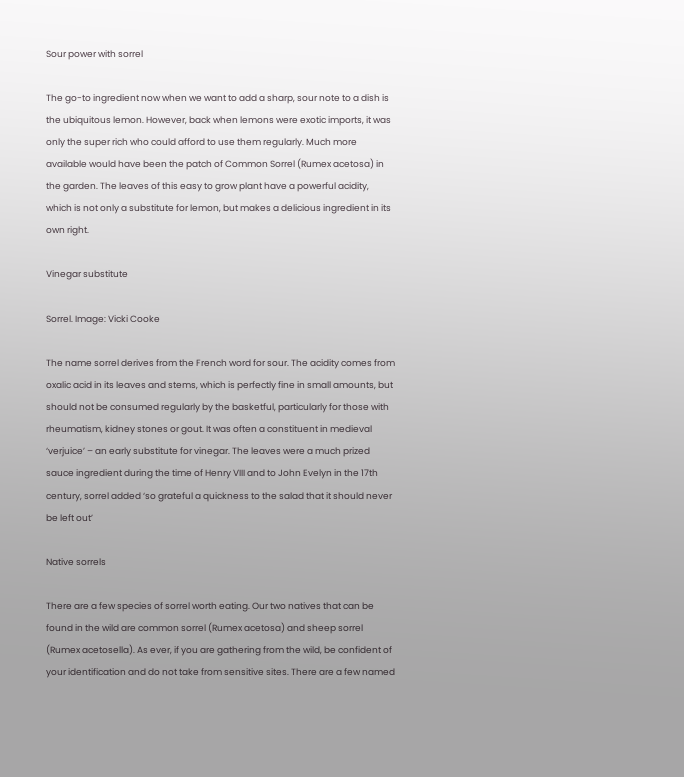Sour power with sorrel

The go-to ingredient now when we want to add a sharp, sour note to a dish is the ubiquitous lemon. However, back when lemons were exotic imports, it was only the super rich who could afford to use them regularly. Much more available would have been the patch of Common Sorrel (Rumex acetosa) in the garden. The leaves of this easy to grow plant have a powerful acidity, which is not only a substitute for lemon, but makes a delicious ingredient in its own right.

Vinegar substitute

Sorrel. Image: Vicki Cooke

The name sorrel derives from the French word for sour. The acidity comes from oxalic acid in its leaves and stems, which is perfectly fine in small amounts, but should not be consumed regularly by the basketful, particularly for those with rheumatism, kidney stones or gout. It was often a constituent in medieval ‘verjuice’ – an early substitute for vinegar. The leaves were a much prized sauce ingredient during the time of Henry VIII and to John Evelyn in the 17th century, sorrel added ‘so grateful a quickness to the salad that it should never be left out’

Native sorrels

There are a few species of sorrel worth eating. Our two natives that can be found in the wild are common sorrel (Rumex acetosa) and sheep sorrel (Rumex acetosella). As ever, if you are gathering from the wild, be confident of your identification and do not take from sensitive sites. There are a few named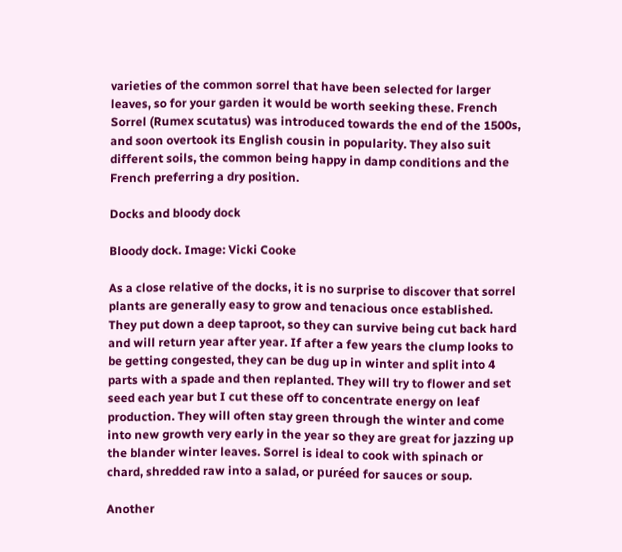varieties of the common sorrel that have been selected for larger leaves, so for your garden it would be worth seeking these. French Sorrel (Rumex scutatus) was introduced towards the end of the 1500s, and soon overtook its English cousin in popularity. They also suit different soils, the common being happy in damp conditions and the French preferring a dry position.

Docks and bloody dock

Bloody dock. Image: Vicki Cooke

As a close relative of the docks, it is no surprise to discover that sorrel plants are generally easy to grow and tenacious once established. They put down a deep taproot, so they can survive being cut back hard and will return year after year. If after a few years the clump looks to be getting congested, they can be dug up in winter and split into 4 parts with a spade and then replanted. They will try to flower and set seed each year but I cut these off to concentrate energy on leaf production. They will often stay green through the winter and come into new growth very early in the year so they are great for jazzing up the blander winter leaves. Sorrel is ideal to cook with spinach or chard, shredded raw into a salad, or puréed for sauces or soup.

Another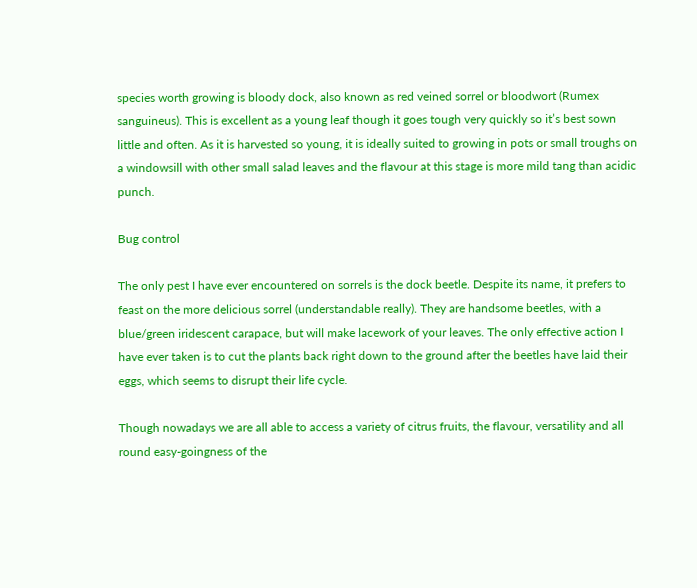species worth growing is bloody dock, also known as red veined sorrel or bloodwort (Rumex sanguineus). This is excellent as a young leaf though it goes tough very quickly so it’s best sown little and often. As it is harvested so young, it is ideally suited to growing in pots or small troughs on a windowsill with other small salad leaves and the flavour at this stage is more mild tang than acidic punch.

Bug control

The only pest I have ever encountered on sorrels is the dock beetle. Despite its name, it prefers to feast on the more delicious sorrel (understandable really). They are handsome beetles, with a blue/green iridescent carapace, but will make lacework of your leaves. The only effective action I have ever taken is to cut the plants back right down to the ground after the beetles have laid their eggs, which seems to disrupt their life cycle.

Though nowadays we are all able to access a variety of citrus fruits, the flavour, versatility and all round easy-goingness of the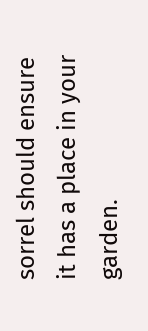sorrel should ensure it has a place in your garden.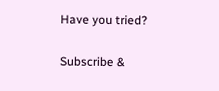Have you tried?

Subscribe &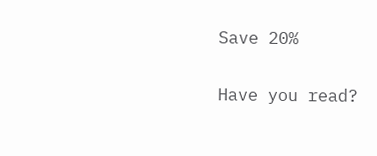Save 20%

Have you read?